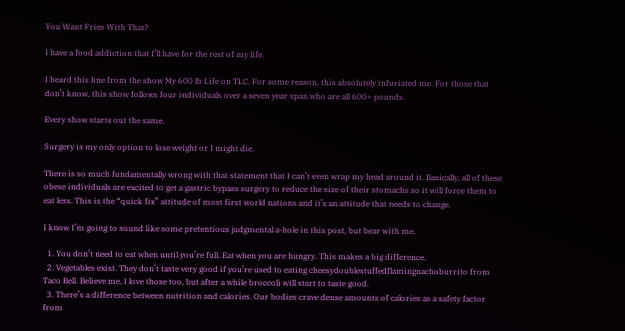You Want Fries With That?

I have a food addiction that I’ll have for the rest of my life.

I heard this line from the show My 600 lb Life on TLC. For some reason, this absolutely infuriated me. For those that don’t know, this show follows four individuals over a seven year span who are all 600+ pounds.

Every show starts out the same.

Surgery is my only option to lose weight or I might die.

There is so much fundamentally wrong with that statement that I can’t even wrap my head around it. Basically, all of these obese individuals are excited to get a gastric bypass surgery to reduce the size of their stomachs so it will force them to eat less. This is the “quick fix” attitude of most first world nations and it’s an attitude that needs to change.

I know I’m going to sound like some pretentious judgmental a-hole in this post, but bear with me.

  1. You don’t need to eat when until you’re full. Eat when you are hungry. This makes a big difference.
  2. Vegetables exist. They don’t taste very good if you’re used to eating cheesydoublestuffedflamingnachoburrito from Taco Bell. Believe me, I love those too, but after a while broccoli will start to taste good.
  3. There’s a difference between nutrition and calories. Our bodies crave dense amounts of calories as a safety factor from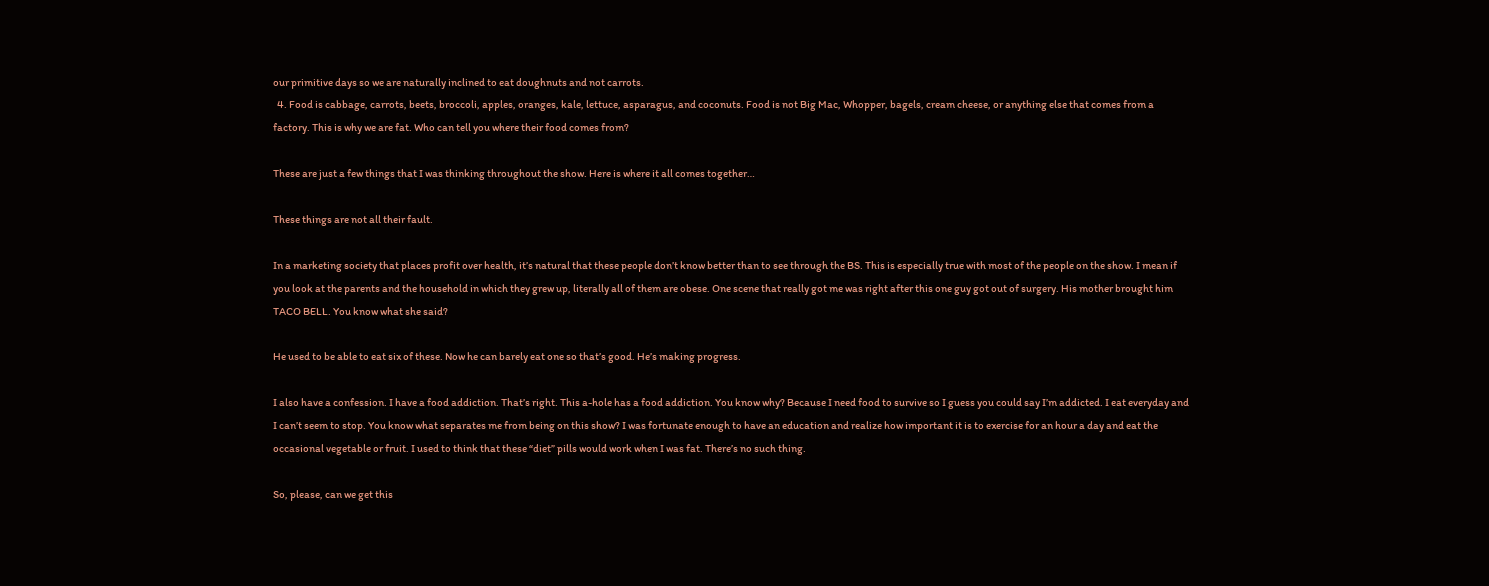our primitive days so we are naturally inclined to eat doughnuts and not carrots.
  4. Food is cabbage, carrots, beets, broccoli, apples, oranges, kale, lettuce, asparagus, and coconuts. Food is not Big Mac, Whopper, bagels, cream cheese, or anything else that comes from a factory. This is why we are fat. Who can tell you where their food comes from?

These are just a few things that I was thinking throughout the show. Here is where it all comes together…

These things are not all their fault.

In a marketing society that places profit over health, it’s natural that these people don’t know better than to see through the BS. This is especially true with most of the people on the show. I mean if you look at the parents and the household in which they grew up, literally all of them are obese. One scene that really got me was right after this one guy got out of surgery. His mother brought him TACO BELL. You know what she said?

He used to be able to eat six of these. Now he can barely eat one so that’s good. He’s making progress.

I also have a confession. I have a food addiction. That’s right. This a-hole has a food addiction. You know why? Because I need food to survive so I guess you could say I’m addicted. I eat everyday and I can’t seem to stop. You know what separates me from being on this show? I was fortunate enough to have an education and realize how important it is to exercise for an hour a day and eat the occasional vegetable or fruit. I used to think that these “diet” pills would work when I was fat. There’s no such thing.

So, please, can we get this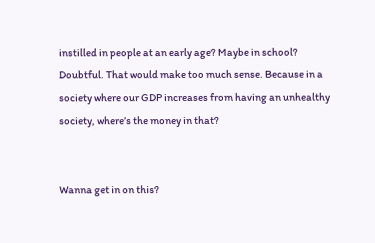instilled in people at an early age? Maybe in school? Doubtful. That would make too much sense. Because in a society where our GDP increases from having an unhealthy society, where’s the money in that?


Wanna get in on this?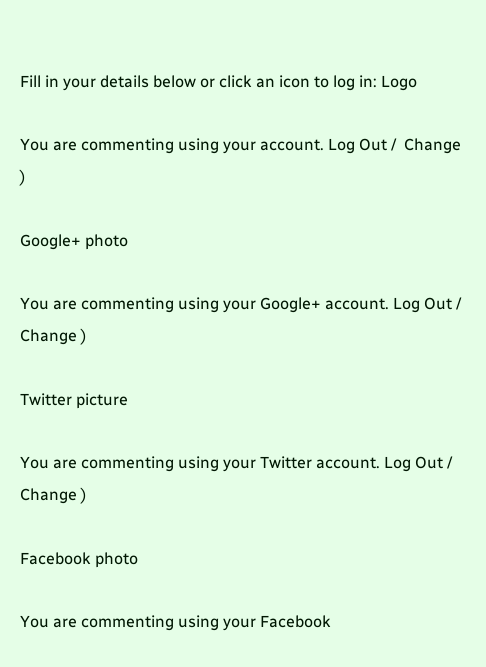Fill in your details below or click an icon to log in: Logo

You are commenting using your account. Log Out /  Change )

Google+ photo

You are commenting using your Google+ account. Log Out /  Change )

Twitter picture

You are commenting using your Twitter account. Log Out /  Change )

Facebook photo

You are commenting using your Facebook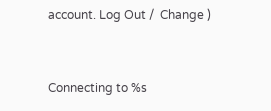account. Log Out /  Change )


Connecting to %s